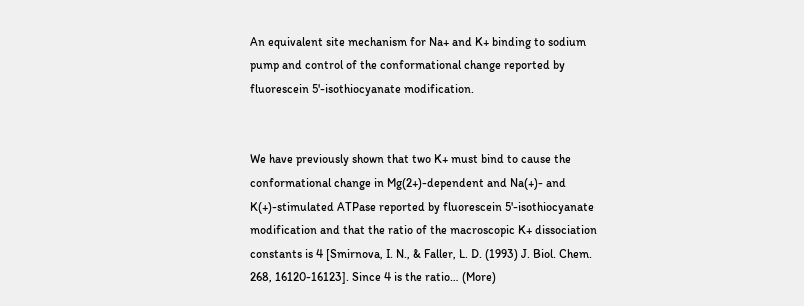An equivalent site mechanism for Na+ and K+ binding to sodium pump and control of the conformational change reported by fluorescein 5'-isothiocyanate modification.


We have previously shown that two K+ must bind to cause the conformational change in Mg(2+)-dependent and Na(+)- and K(+)-stimulated ATPase reported by fluorescein 5'-isothiocyanate modification and that the ratio of the macroscopic K+ dissociation constants is 4 [Smirnova, I. N., & Faller, L. D. (1993) J. Biol. Chem. 268, 16120-16123]. Since 4 is the ratio… (More)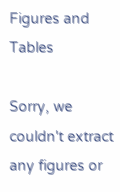Figures and Tables

Sorry, we couldn't extract any figures or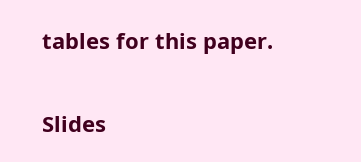tables for this paper.

Slides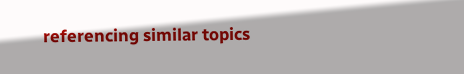referencing similar topics